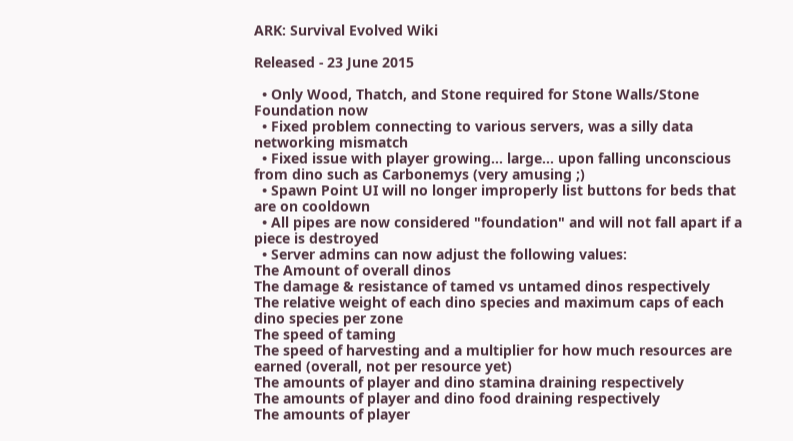ARK: Survival Evolved Wiki

Released - 23 June 2015

  • Only Wood, Thatch, and Stone required for Stone Walls/Stone Foundation now
  • Fixed problem connecting to various servers, was a silly data networking mismatch
  • Fixed issue with player growing... large... upon falling unconscious from dino such as Carbonemys (very amusing ;)
  • Spawn Point UI will no longer improperly list buttons for beds that are on cooldown
  • All pipes are now considered "foundation" and will not fall apart if a piece is destroyed
  • Server admins can now adjust the following values:
The Amount of overall dinos
The damage & resistance of tamed vs untamed dinos respectively
The relative weight of each dino species and maximum caps of each dino species per zone
The speed of taming
The speed of harvesting and a multiplier for how much resources are earned (overall, not per resource yet)
The amounts of player and dino stamina draining respectively
The amounts of player and dino food draining respectively
The amounts of player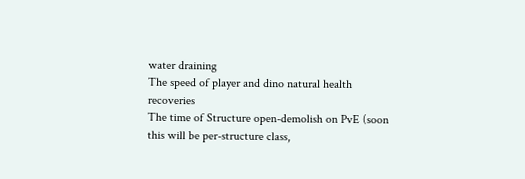water draining
The speed of player and dino natural health recoveries
The time of Structure open-demolish on PvE (soon this will be per-structure class,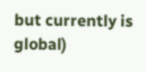but currently is global)